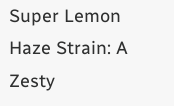Super Lemon Haze Strain: A Zesty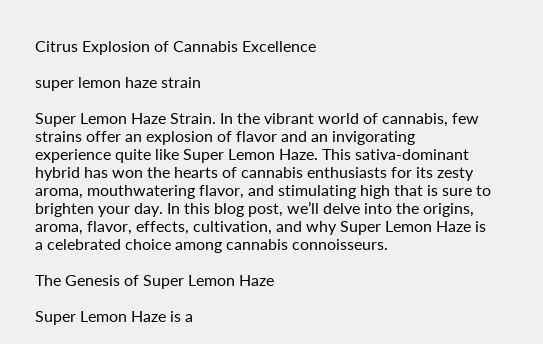Citrus Explosion of Cannabis Excellence

super lemon haze strain

Super Lemon Haze Strain. In the vibrant world of cannabis, few strains offer an explosion of flavor and an invigorating experience quite like Super Lemon Haze. This sativa-dominant hybrid has won the hearts of cannabis enthusiasts for its zesty aroma, mouthwatering flavor, and stimulating high that is sure to brighten your day. In this blog post, we’ll delve into the origins, aroma, flavor, effects, cultivation, and why Super Lemon Haze is a celebrated choice among cannabis connoisseurs.

The Genesis of Super Lemon Haze

Super Lemon Haze is a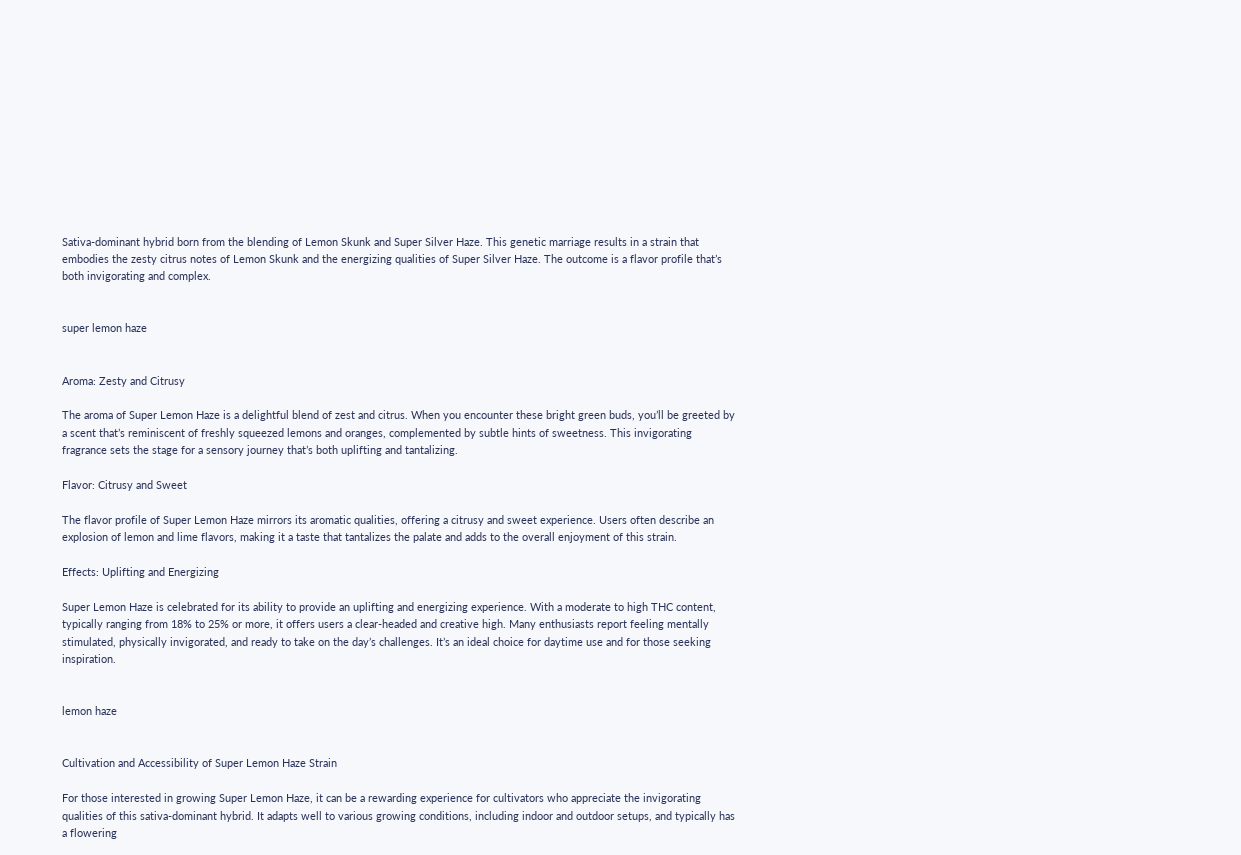Sativa-dominant hybrid born from the blending of Lemon Skunk and Super Silver Haze. This genetic marriage results in a strain that embodies the zesty citrus notes of Lemon Skunk and the energizing qualities of Super Silver Haze. The outcome is a flavor profile that’s both invigorating and complex.


super lemon haze


Aroma: Zesty and Citrusy

The aroma of Super Lemon Haze is a delightful blend of zest and citrus. When you encounter these bright green buds, you’ll be greeted by a scent that’s reminiscent of freshly squeezed lemons and oranges, complemented by subtle hints of sweetness. This invigorating fragrance sets the stage for a sensory journey that’s both uplifting and tantalizing.

Flavor: Citrusy and Sweet

The flavor profile of Super Lemon Haze mirrors its aromatic qualities, offering a citrusy and sweet experience. Users often describe an explosion of lemon and lime flavors, making it a taste that tantalizes the palate and adds to the overall enjoyment of this strain.

Effects: Uplifting and Energizing

Super Lemon Haze is celebrated for its ability to provide an uplifting and energizing experience. With a moderate to high THC content, typically ranging from 18% to 25% or more, it offers users a clear-headed and creative high. Many enthusiasts report feeling mentally stimulated, physically invigorated, and ready to take on the day’s challenges. It’s an ideal choice for daytime use and for those seeking inspiration.


lemon haze


Cultivation and Accessibility of Super Lemon Haze Strain

For those interested in growing Super Lemon Haze, it can be a rewarding experience for cultivators who appreciate the invigorating qualities of this sativa-dominant hybrid. It adapts well to various growing conditions, including indoor and outdoor setups, and typically has a flowering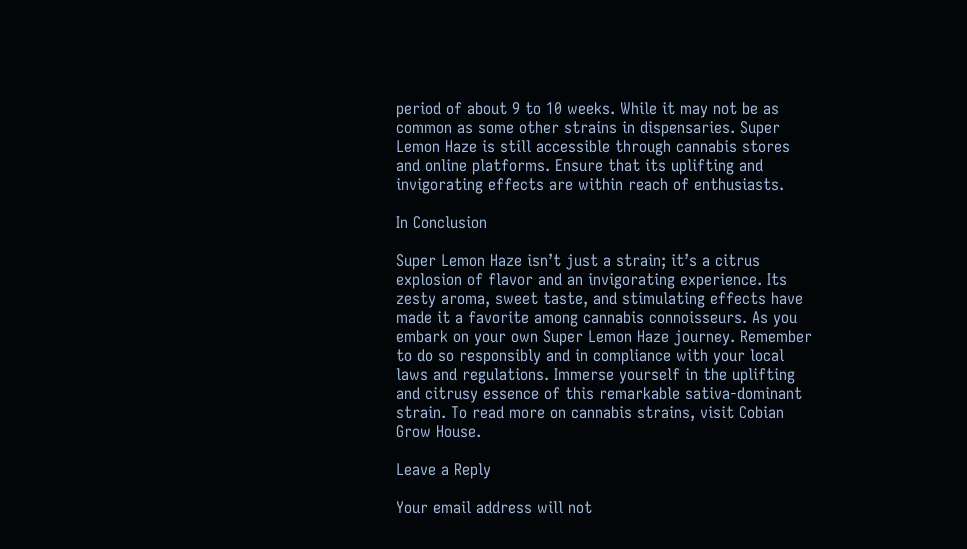period of about 9 to 10 weeks. While it may not be as common as some other strains in dispensaries. Super Lemon Haze is still accessible through cannabis stores and online platforms. Ensure that its uplifting and invigorating effects are within reach of enthusiasts.

In Conclusion

Super Lemon Haze isn’t just a strain; it’s a citrus explosion of flavor and an invigorating experience. Its zesty aroma, sweet taste, and stimulating effects have made it a favorite among cannabis connoisseurs. As you embark on your own Super Lemon Haze journey. Remember to do so responsibly and in compliance with your local laws and regulations. Immerse yourself in the uplifting and citrusy essence of this remarkable sativa-dominant strain. To read more on cannabis strains, visit Cobian Grow House.

Leave a Reply

Your email address will not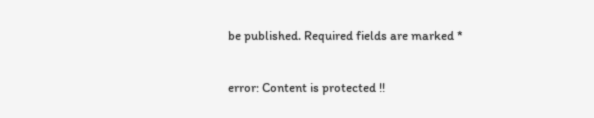be published. Required fields are marked *

error: Content is protected !!